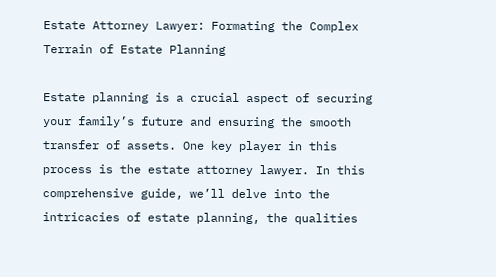Estate Attorney Lawyer: Formating the Complex Terrain of Estate Planning

Estate planning is a crucial aspect of securing your family’s future and ensuring the smooth transfer of assets. One key player in this process is the estate attorney lawyer. In this comprehensive guide, we’ll delve into the intricacies of estate planning, the qualities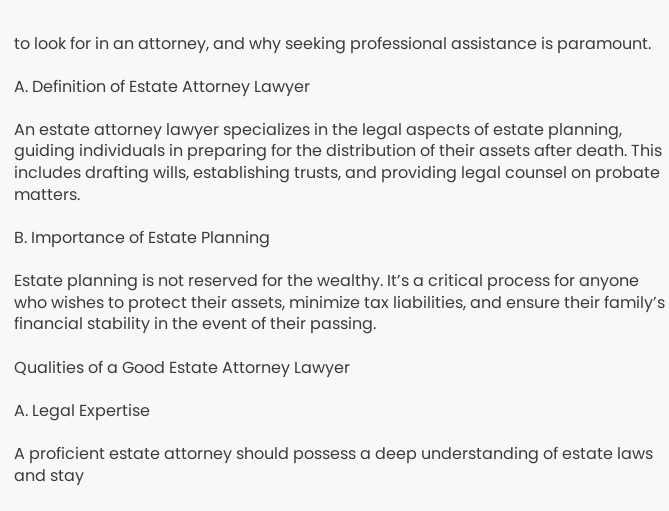to look for in an attorney, and why seeking professional assistance is paramount.

A. Definition of Estate Attorney Lawyer

An estate attorney lawyer specializes in the legal aspects of estate planning, guiding individuals in preparing for the distribution of their assets after death. This includes drafting wills, establishing trusts, and providing legal counsel on probate matters.

B. Importance of Estate Planning

Estate planning is not reserved for the wealthy. It’s a critical process for anyone who wishes to protect their assets, minimize tax liabilities, and ensure their family’s financial stability in the event of their passing.

Qualities of a Good Estate Attorney Lawyer

A. Legal Expertise

A proficient estate attorney should possess a deep understanding of estate laws and stay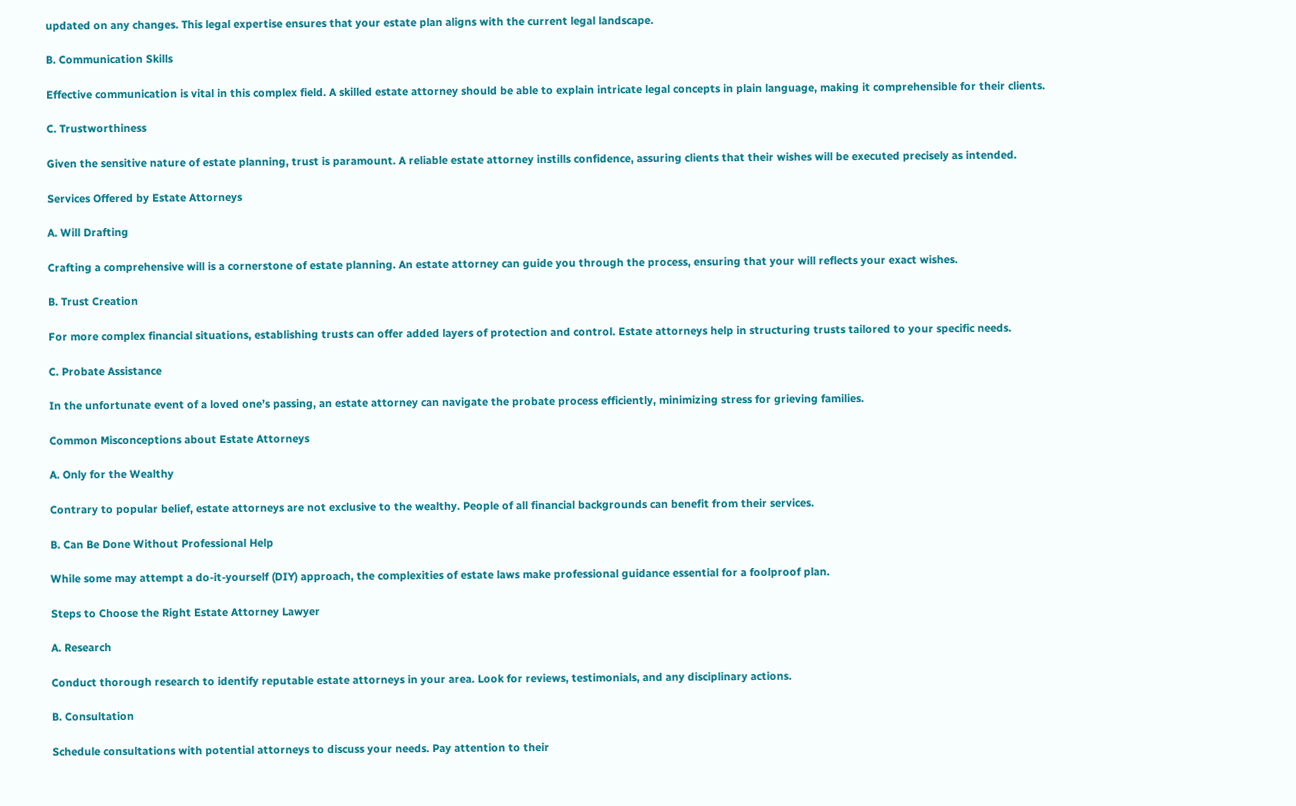updated on any changes. This legal expertise ensures that your estate plan aligns with the current legal landscape.

B. Communication Skills

Effective communication is vital in this complex field. A skilled estate attorney should be able to explain intricate legal concepts in plain language, making it comprehensible for their clients.

C. Trustworthiness

Given the sensitive nature of estate planning, trust is paramount. A reliable estate attorney instills confidence, assuring clients that their wishes will be executed precisely as intended.

Services Offered by Estate Attorneys

A. Will Drafting

Crafting a comprehensive will is a cornerstone of estate planning. An estate attorney can guide you through the process, ensuring that your will reflects your exact wishes.

B. Trust Creation

For more complex financial situations, establishing trusts can offer added layers of protection and control. Estate attorneys help in structuring trusts tailored to your specific needs.

C. Probate Assistance

In the unfortunate event of a loved one’s passing, an estate attorney can navigate the probate process efficiently, minimizing stress for grieving families.

Common Misconceptions about Estate Attorneys

A. Only for the Wealthy

Contrary to popular belief, estate attorneys are not exclusive to the wealthy. People of all financial backgrounds can benefit from their services.

B. Can Be Done Without Professional Help

While some may attempt a do-it-yourself (DIY) approach, the complexities of estate laws make professional guidance essential for a foolproof plan.

Steps to Choose the Right Estate Attorney Lawyer

A. Research

Conduct thorough research to identify reputable estate attorneys in your area. Look for reviews, testimonials, and any disciplinary actions.

B. Consultation

Schedule consultations with potential attorneys to discuss your needs. Pay attention to their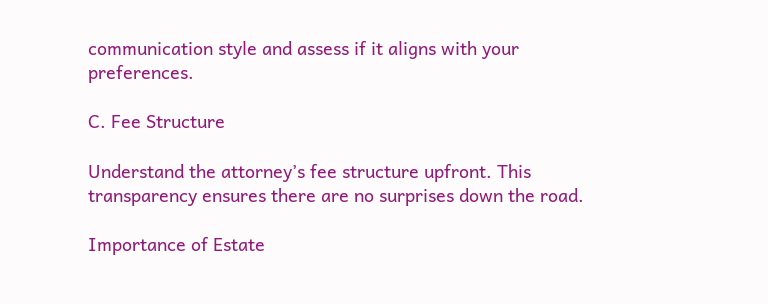communication style and assess if it aligns with your preferences.

C. Fee Structure

Understand the attorney’s fee structure upfront. This transparency ensures there are no surprises down the road.

Importance of Estate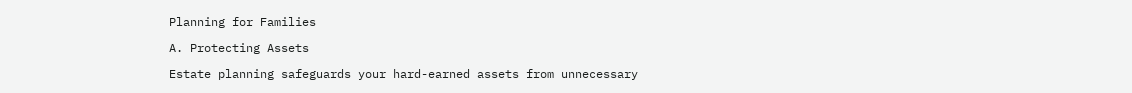Planning for Families

A. Protecting Assets

Estate planning safeguards your hard-earned assets from unnecessary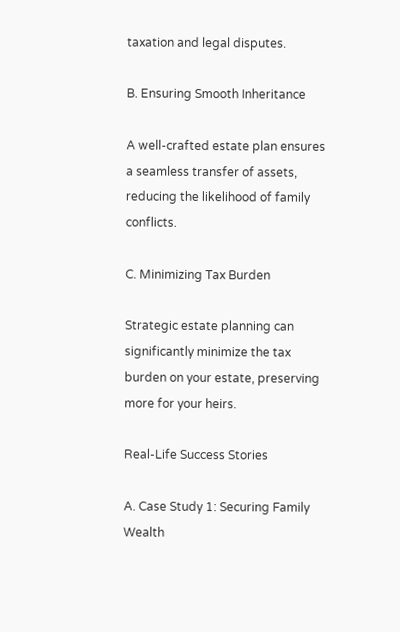taxation and legal disputes.

B. Ensuring Smooth Inheritance

A well-crafted estate plan ensures a seamless transfer of assets, reducing the likelihood of family conflicts.

C. Minimizing Tax Burden

Strategic estate planning can significantly minimize the tax burden on your estate, preserving more for your heirs.

Real-Life Success Stories

A. Case Study 1: Securing Family Wealth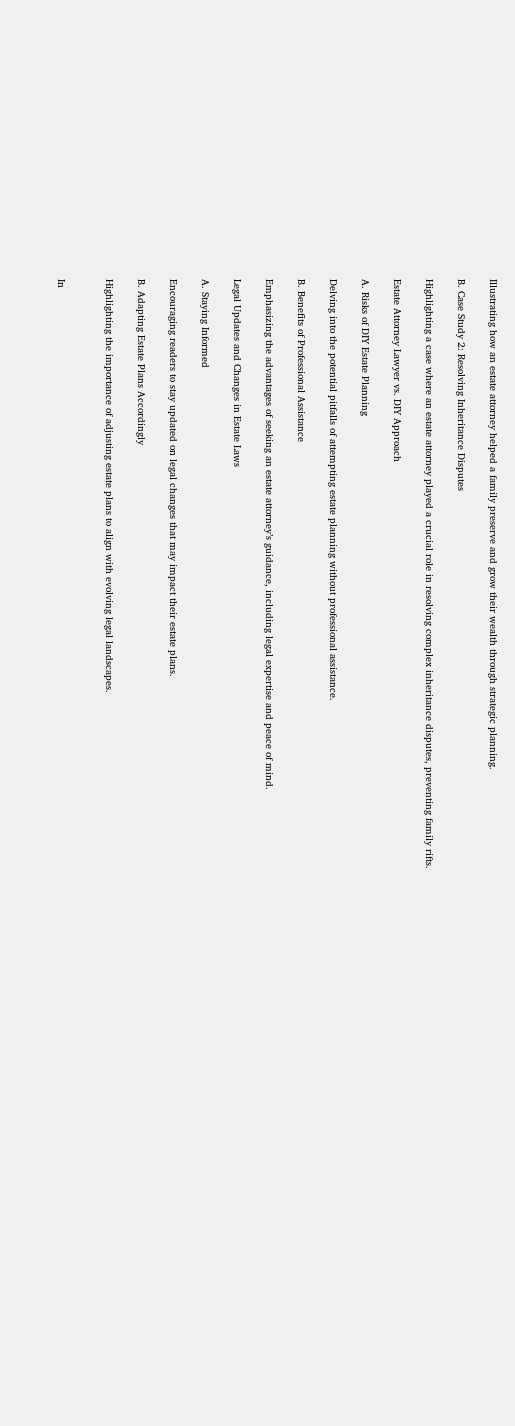Illustrating how an estate attorney helped a family preserve and grow their wealth through strategic planning.

B. Case Study 2: Resolving Inheritance Disputes

Highlighting a case where an estate attorney played a crucial role in resolving complex inheritance disputes, preventing family rifts.

Estate Attorney Lawyer vs. DIY Approach

A. Risks of DIY Estate Planning

Delving into the potential pitfalls of attempting estate planning without professional assistance.

B. Benefits of Professional Assistance

Emphasizing the advantages of seeking an estate attorney’s guidance, including legal expertise and peace of mind.

Legal Updates and Changes in Estate Laws

A. Staying Informed

Encouraging readers to stay updated on legal changes that may impact their estate plans.

B. Adapting Estate Plans Accordingly

Highlighting the importance of adjusting estate plans to align with evolving legal landscapes.


In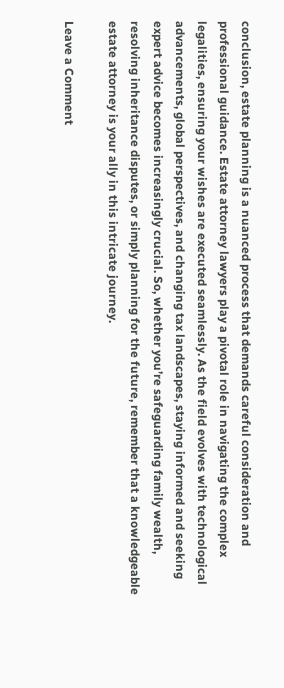conclusion, estate planning is a nuanced process that demands careful consideration and professional guidance. Estate attorney lawyers play a pivotal role in navigating the complex legalities, ensuring your wishes are executed seamlessly. As the field evolves with technological advancements, global perspectives, and changing tax landscapes, staying informed and seeking expert advice becomes increasingly crucial. So, whether you’re safeguarding family wealth, resolving inheritance disputes, or simply planning for the future, remember that a knowledgeable estate attorney is your ally in this intricate journey.

Leave a Comment